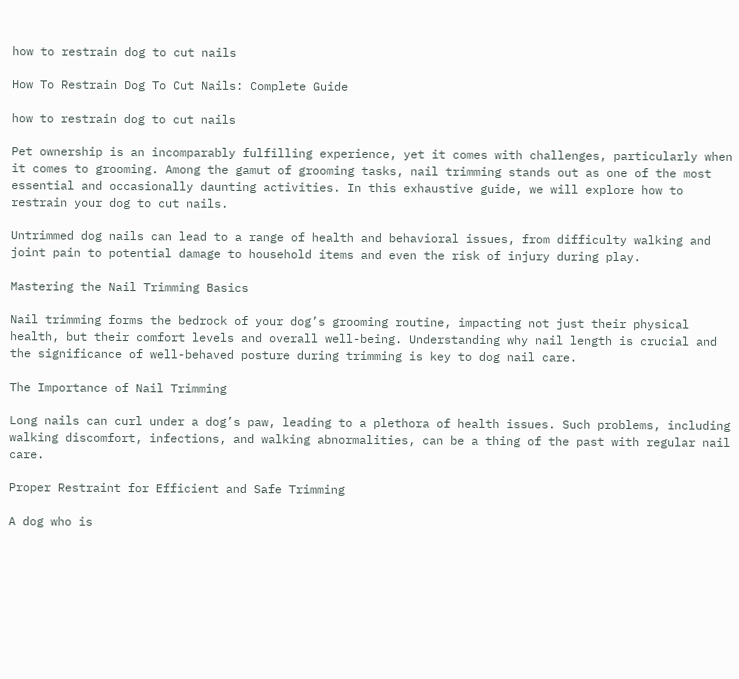how to restrain dog to cut nails

How To Restrain Dog To Cut Nails: Complete Guide

how to restrain dog to cut nails

Pet ownership is an incomparably fulfilling experience, yet it comes with challenges, particularly when it comes to grooming. Among the gamut of grooming tasks, nail trimming stands out as one of the most essential and occasionally daunting activities. In this exhaustive guide, we will explore how to restrain your dog to cut nails.

Untrimmed dog nails can lead to a range of health and behavioral issues, from difficulty walking and joint pain to potential damage to household items and even the risk of injury during play.

Mastering the Nail Trimming Basics

Nail trimming forms the bedrock of your dog’s grooming routine, impacting not just their physical health, but their comfort levels and overall well-being. Understanding why nail length is crucial and the significance of well-behaved posture during trimming is key to dog nail care.

The Importance of Nail Trimming

Long nails can curl under a dog’s paw, leading to a plethora of health issues. Such problems, including walking discomfort, infections, and walking abnormalities, can be a thing of the past with regular nail care.

Proper Restraint for Efficient and Safe Trimming

A dog who is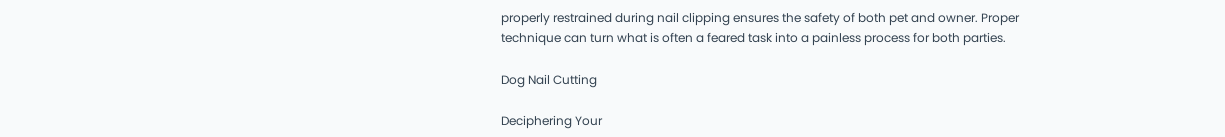properly restrained during nail clipping ensures the safety of both pet and owner. Proper technique can turn what is often a feared task into a painless process for both parties.

Dog Nail Cutting

Deciphering Your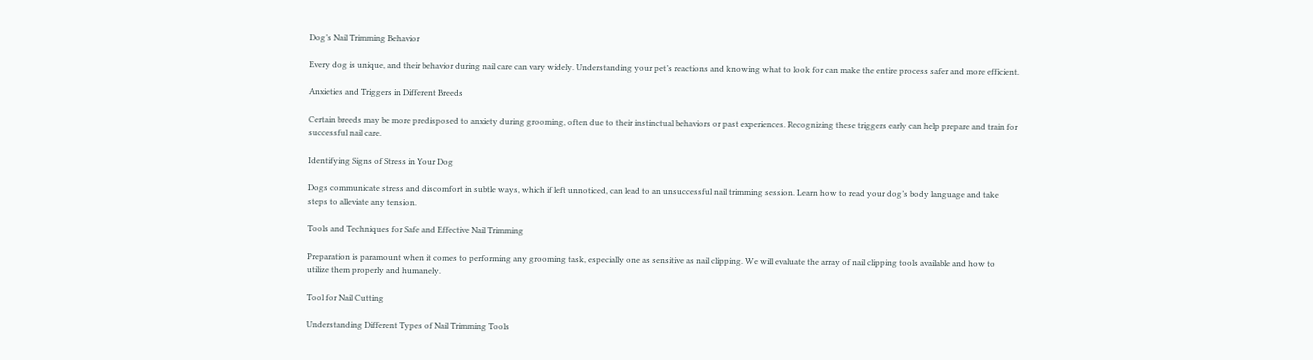Dog’s Nail Trimming Behavior

Every dog is unique, and their behavior during nail care can vary widely. Understanding your pet’s reactions and knowing what to look for can make the entire process safer and more efficient.

Anxieties and Triggers in Different Breeds

Certain breeds may be more predisposed to anxiety during grooming, often due to their instinctual behaviors or past experiences. Recognizing these triggers early can help prepare and train for successful nail care.

Identifying Signs of Stress in Your Dog

Dogs communicate stress and discomfort in subtle ways, which if left unnoticed, can lead to an unsuccessful nail trimming session. Learn how to read your dog’s body language and take steps to alleviate any tension.

Tools and Techniques for Safe and Effective Nail Trimming

Preparation is paramount when it comes to performing any grooming task, especially one as sensitive as nail clipping. We will evaluate the array of nail clipping tools available and how to utilize them properly and humanely.

Tool for Nail Cutting

Understanding Different Types of Nail Trimming Tools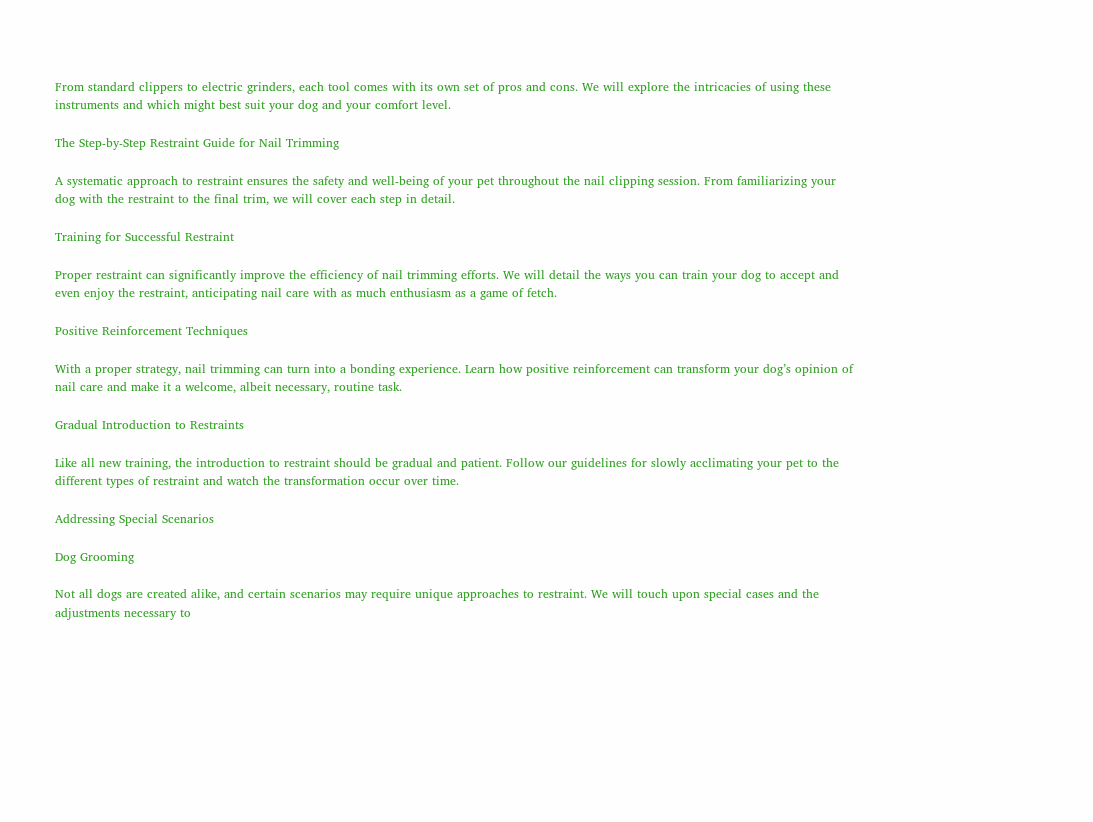From standard clippers to electric grinders, each tool comes with its own set of pros and cons. We will explore the intricacies of using these instruments and which might best suit your dog and your comfort level.

The Step-by-Step Restraint Guide for Nail Trimming

A systematic approach to restraint ensures the safety and well-being of your pet throughout the nail clipping session. From familiarizing your dog with the restraint to the final trim, we will cover each step in detail.

Training for Successful Restraint

Proper restraint can significantly improve the efficiency of nail trimming efforts. We will detail the ways you can train your dog to accept and even enjoy the restraint, anticipating nail care with as much enthusiasm as a game of fetch.

Positive Reinforcement Techniques

With a proper strategy, nail trimming can turn into a bonding experience. Learn how positive reinforcement can transform your dog’s opinion of nail care and make it a welcome, albeit necessary, routine task.

Gradual Introduction to Restraints

Like all new training, the introduction to restraint should be gradual and patient. Follow our guidelines for slowly acclimating your pet to the different types of restraint and watch the transformation occur over time.

Addressing Special Scenarios

Dog Grooming

Not all dogs are created alike, and certain scenarios may require unique approaches to restraint. We will touch upon special cases and the adjustments necessary to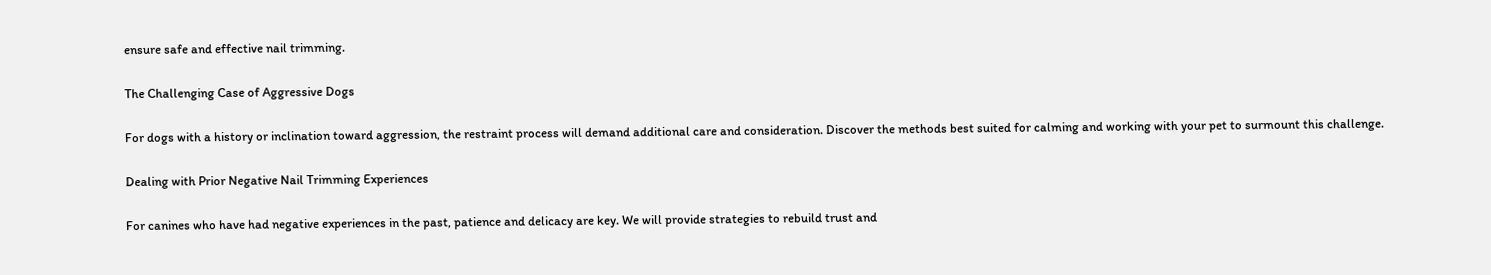ensure safe and effective nail trimming.

The Challenging Case of Aggressive Dogs

For dogs with a history or inclination toward aggression, the restraint process will demand additional care and consideration. Discover the methods best suited for calming and working with your pet to surmount this challenge.

Dealing with Prior Negative Nail Trimming Experiences

For canines who have had negative experiences in the past, patience and delicacy are key. We will provide strategies to rebuild trust and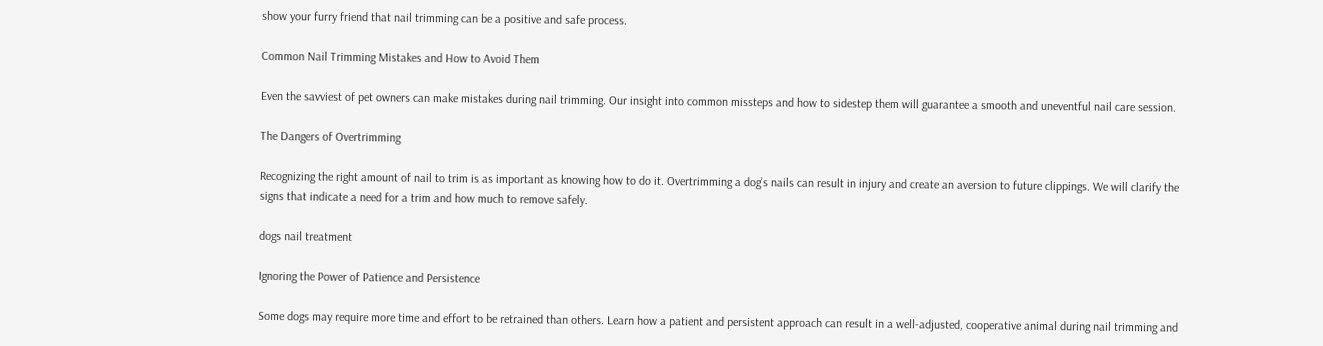show your furry friend that nail trimming can be a positive and safe process.

Common Nail Trimming Mistakes and How to Avoid Them

Even the savviest of pet owners can make mistakes during nail trimming. Our insight into common missteps and how to sidestep them will guarantee a smooth and uneventful nail care session.

The Dangers of Overtrimming

Recognizing the right amount of nail to trim is as important as knowing how to do it. Overtrimming a dog’s nails can result in injury and create an aversion to future clippings. We will clarify the signs that indicate a need for a trim and how much to remove safely.

dogs nail treatment

Ignoring the Power of Patience and Persistence

Some dogs may require more time and effort to be retrained than others. Learn how a patient and persistent approach can result in a well-adjusted, cooperative animal during nail trimming and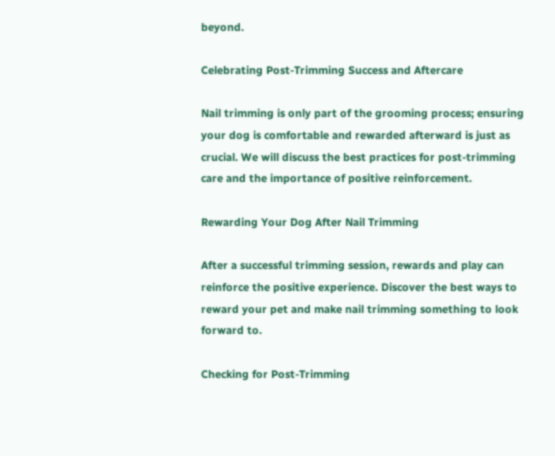beyond.

Celebrating Post-Trimming Success and Aftercare

Nail trimming is only part of the grooming process; ensuring your dog is comfortable and rewarded afterward is just as crucial. We will discuss the best practices for post-trimming care and the importance of positive reinforcement.

Rewarding Your Dog After Nail Trimming

After a successful trimming session, rewards and play can reinforce the positive experience. Discover the best ways to reward your pet and make nail trimming something to look forward to.

Checking for Post-Trimming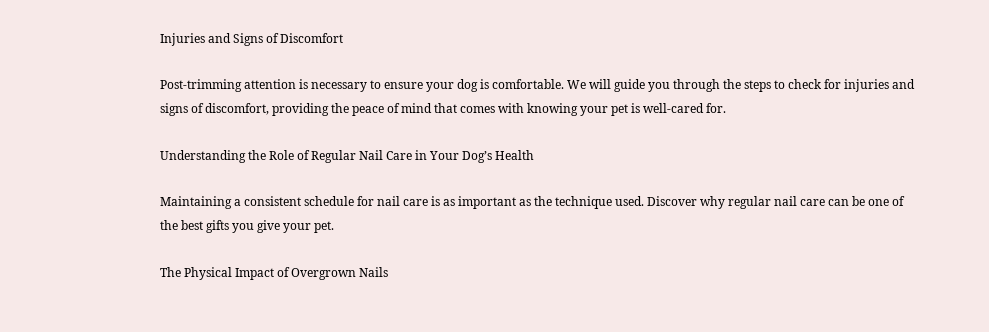Injuries and Signs of Discomfort

Post-trimming attention is necessary to ensure your dog is comfortable. We will guide you through the steps to check for injuries and signs of discomfort, providing the peace of mind that comes with knowing your pet is well-cared for.

Understanding the Role of Regular Nail Care in Your Dog’s Health

Maintaining a consistent schedule for nail care is as important as the technique used. Discover why regular nail care can be one of the best gifts you give your pet.

The Physical Impact of Overgrown Nails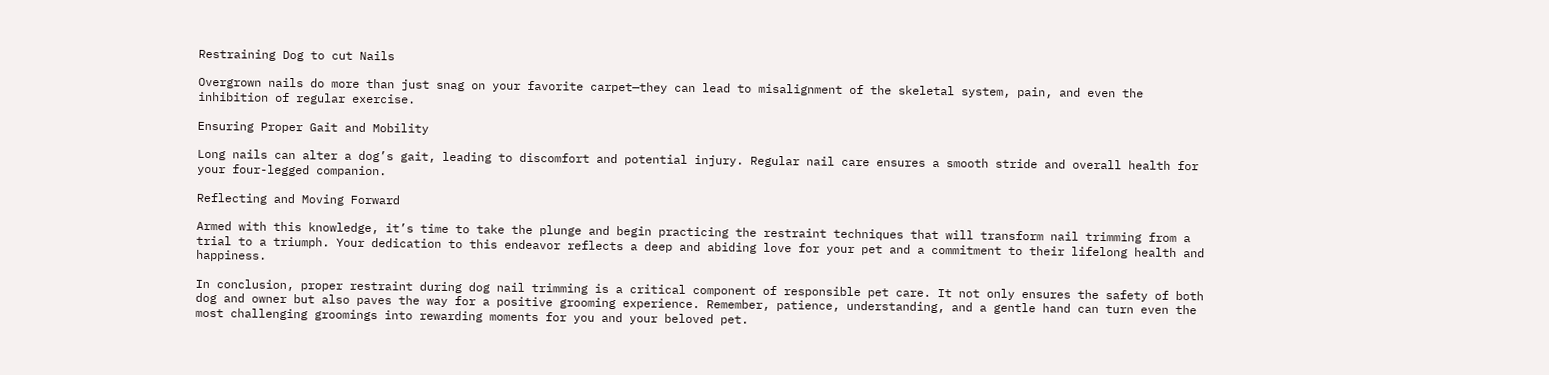Restraining Dog to cut Nails

Overgrown nails do more than just snag on your favorite carpet—they can lead to misalignment of the skeletal system, pain, and even the inhibition of regular exercise.

Ensuring Proper Gait and Mobility

Long nails can alter a dog’s gait, leading to discomfort and potential injury. Regular nail care ensures a smooth stride and overall health for your four-legged companion.

Reflecting and Moving Forward

Armed with this knowledge, it’s time to take the plunge and begin practicing the restraint techniques that will transform nail trimming from a trial to a triumph. Your dedication to this endeavor reflects a deep and abiding love for your pet and a commitment to their lifelong health and happiness.

In conclusion, proper restraint during dog nail trimming is a critical component of responsible pet care. It not only ensures the safety of both dog and owner but also paves the way for a positive grooming experience. Remember, patience, understanding, and a gentle hand can turn even the most challenging groomings into rewarding moments for you and your beloved pet.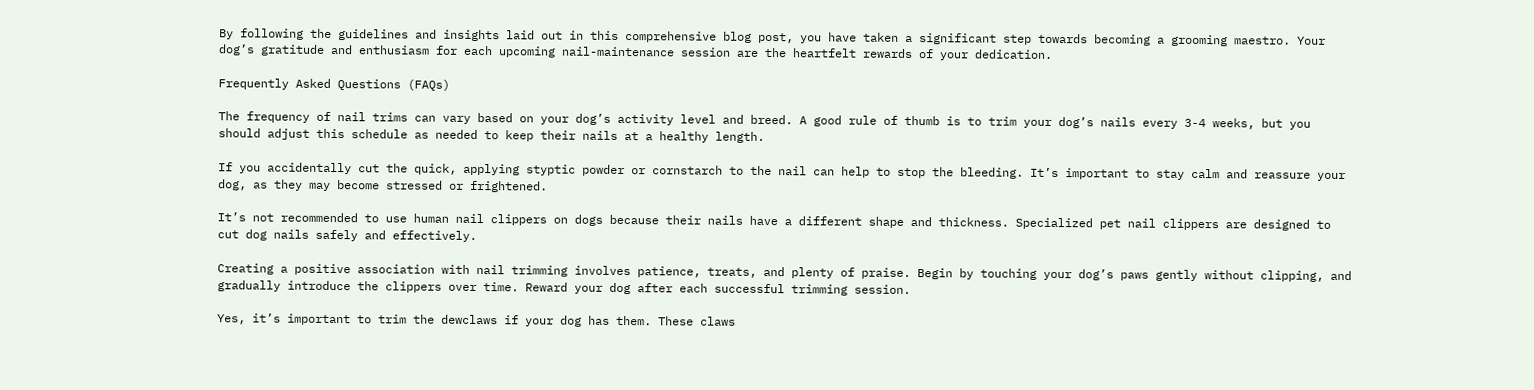By following the guidelines and insights laid out in this comprehensive blog post, you have taken a significant step towards becoming a grooming maestro. Your dog’s gratitude and enthusiasm for each upcoming nail-maintenance session are the heartfelt rewards of your dedication.

Frequently Asked Questions (FAQs)

The frequency of nail trims can vary based on your dog’s activity level and breed. A good rule of thumb is to trim your dog’s nails every 3-4 weeks, but you should adjust this schedule as needed to keep their nails at a healthy length.

If you accidentally cut the quick, applying styptic powder or cornstarch to the nail can help to stop the bleeding. It’s important to stay calm and reassure your dog, as they may become stressed or frightened.

It’s not recommended to use human nail clippers on dogs because their nails have a different shape and thickness. Specialized pet nail clippers are designed to cut dog nails safely and effectively.

Creating a positive association with nail trimming involves patience, treats, and plenty of praise. Begin by touching your dog’s paws gently without clipping, and gradually introduce the clippers over time. Reward your dog after each successful trimming session.

Yes, it’s important to trim the dewclaws if your dog has them. These claws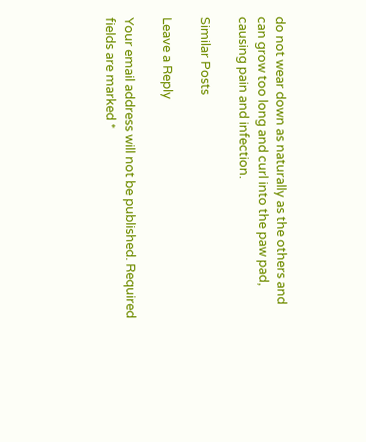do not wear down as naturally as the others and can grow too long and curl into the paw pad, causing pain and infection.

Similar Posts

Leave a Reply

Your email address will not be published. Required fields are marked *